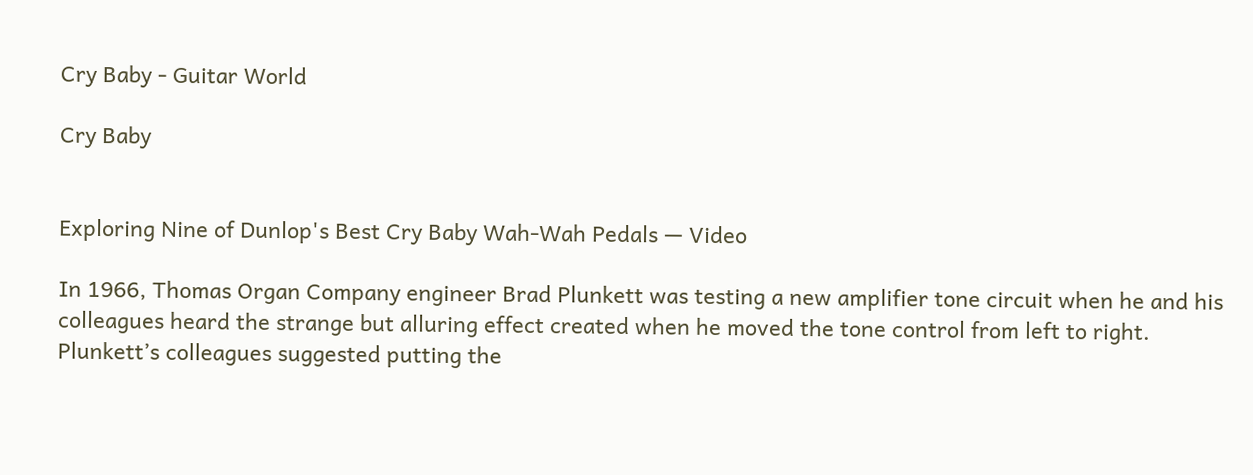Cry Baby - Guitar World

Cry Baby


Exploring Nine of Dunlop's Best Cry Baby Wah-Wah Pedals — Video

In 1966, Thomas Organ Company engineer Brad Plunkett was testing a new amplifier tone circuit when he and his colleagues heard the strange but alluring effect created when he moved the tone control from left to right. Plunkett’s colleagues suggested putting the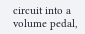circuit into a volume pedal,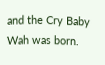and the Cry Baby Wah was born.